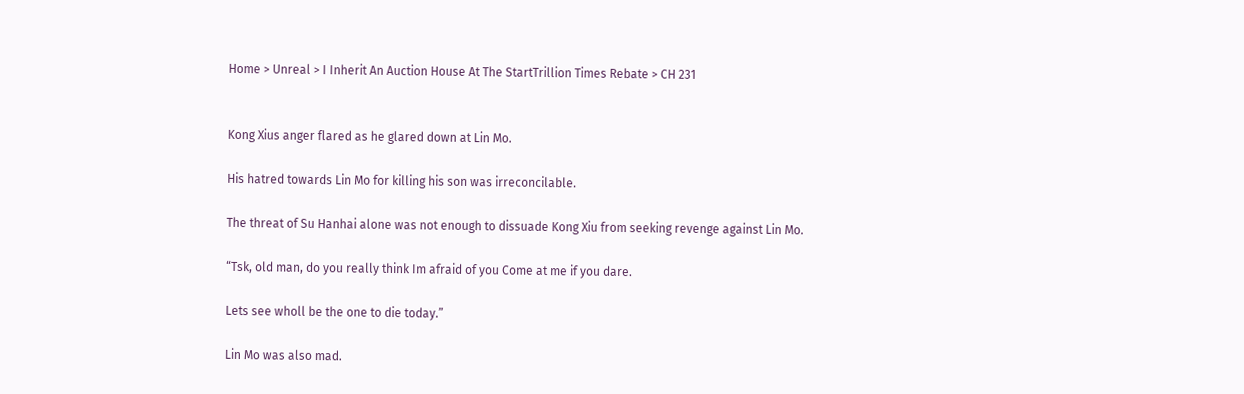Home > Unreal > I Inherit An Auction House At The StartTrillion Times Rebate > CH 231


Kong Xius anger flared as he glared down at Lin Mo.

His hatred towards Lin Mo for killing his son was irreconcilable.

The threat of Su Hanhai alone was not enough to dissuade Kong Xiu from seeking revenge against Lin Mo.

“Tsk, old man, do you really think Im afraid of you Come at me if you dare.

Lets see wholl be the one to die today.”

Lin Mo was also mad.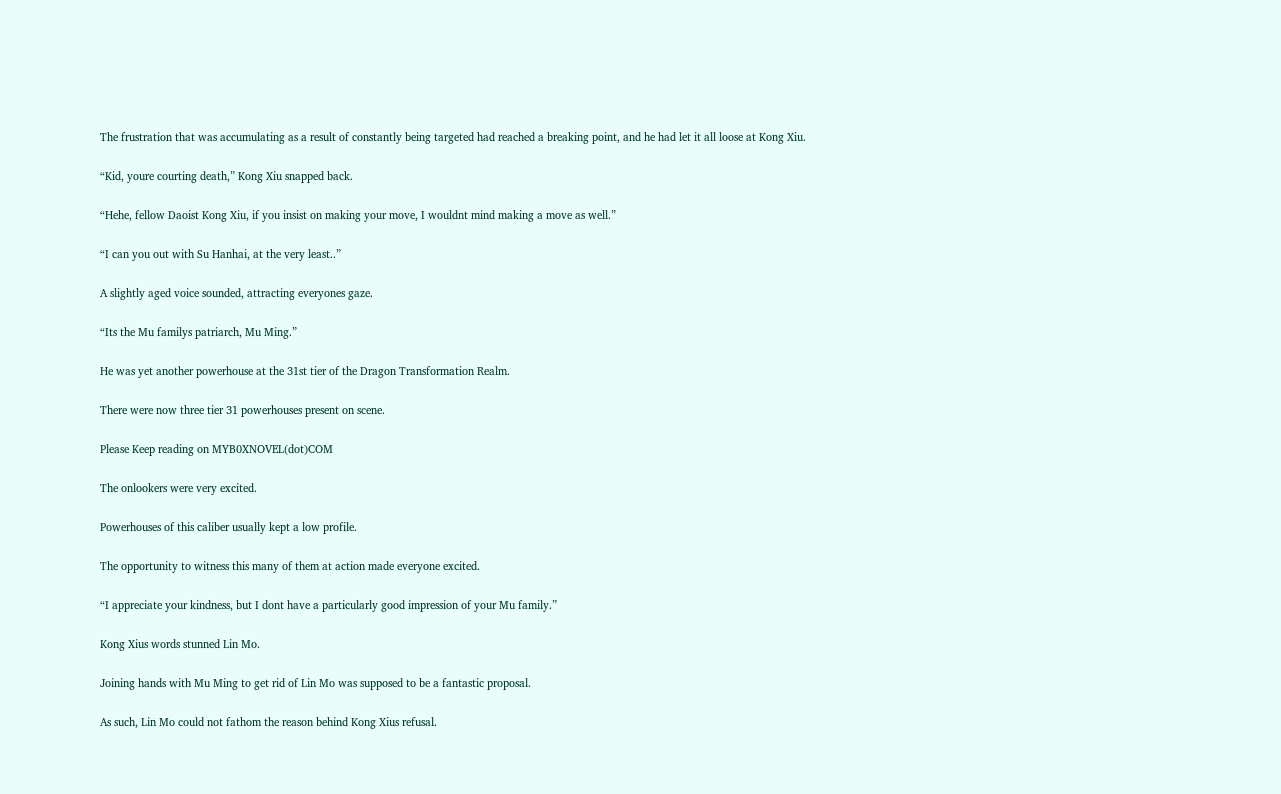The frustration that was accumulating as a result of constantly being targeted had reached a breaking point, and he had let it all loose at Kong Xiu.

“Kid, youre courting death,” Kong Xiu snapped back.

“Hehe, fellow Daoist Kong Xiu, if you insist on making your move, I wouldnt mind making a move as well.”

“I can you out with Su Hanhai, at the very least..”

A slightly aged voice sounded, attracting everyones gaze.

“Its the Mu familys patriarch, Mu Ming.”

He was yet another powerhouse at the 31st tier of the Dragon Transformation Realm.

There were now three tier 31 powerhouses present on scene.

Please Keep reading on MYB0XNOVEL(dot)COM

The onlookers were very excited.

Powerhouses of this caliber usually kept a low profile.

The opportunity to witness this many of them at action made everyone excited.

“I appreciate your kindness, but I dont have a particularly good impression of your Mu family.”

Kong Xius words stunned Lin Mo.

Joining hands with Mu Ming to get rid of Lin Mo was supposed to be a fantastic proposal.

As such, Lin Mo could not fathom the reason behind Kong Xius refusal.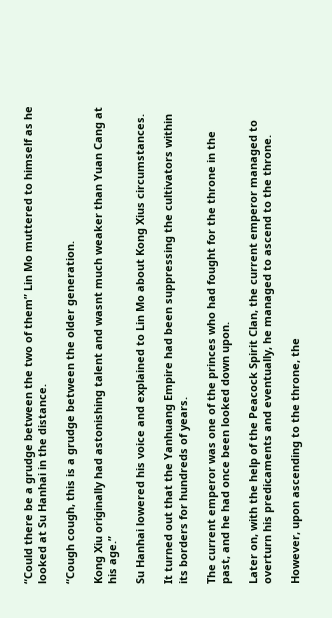“Could there be a grudge between the two of them” Lin Mo muttered to himself as he looked at Su Hanhai in the distance.

“Cough cough, this is a grudge between the older generation.

Kong Xiu originally had astonishing talent and wasnt much weaker than Yuan Cang at his age.”

Su Hanhai lowered his voice and explained to Lin Mo about Kong Xius circumstances.

It turned out that the Yanhuang Empire had been suppressing the cultivators within its borders for hundreds of years.

The current emperor was one of the princes who had fought for the throne in the past, and he had once been looked down upon.

Later on, with the help of the Peacock Spirit Clan, the current emperor managed to overturn his predicaments and eventually, he managed to ascend to the throne.

However, upon ascending to the throne, the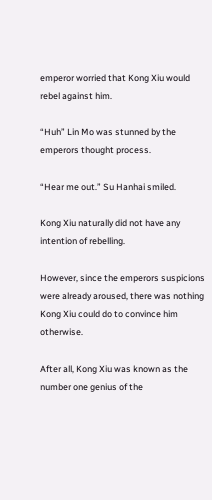emperor worried that Kong Xiu would rebel against him.

“Huh” Lin Mo was stunned by the emperors thought process.

“Hear me out.” Su Hanhai smiled.

Kong Xiu naturally did not have any intention of rebelling.

However, since the emperors suspicions were already aroused, there was nothing Kong Xiu could do to convince him otherwise.

After all, Kong Xiu was known as the number one genius of the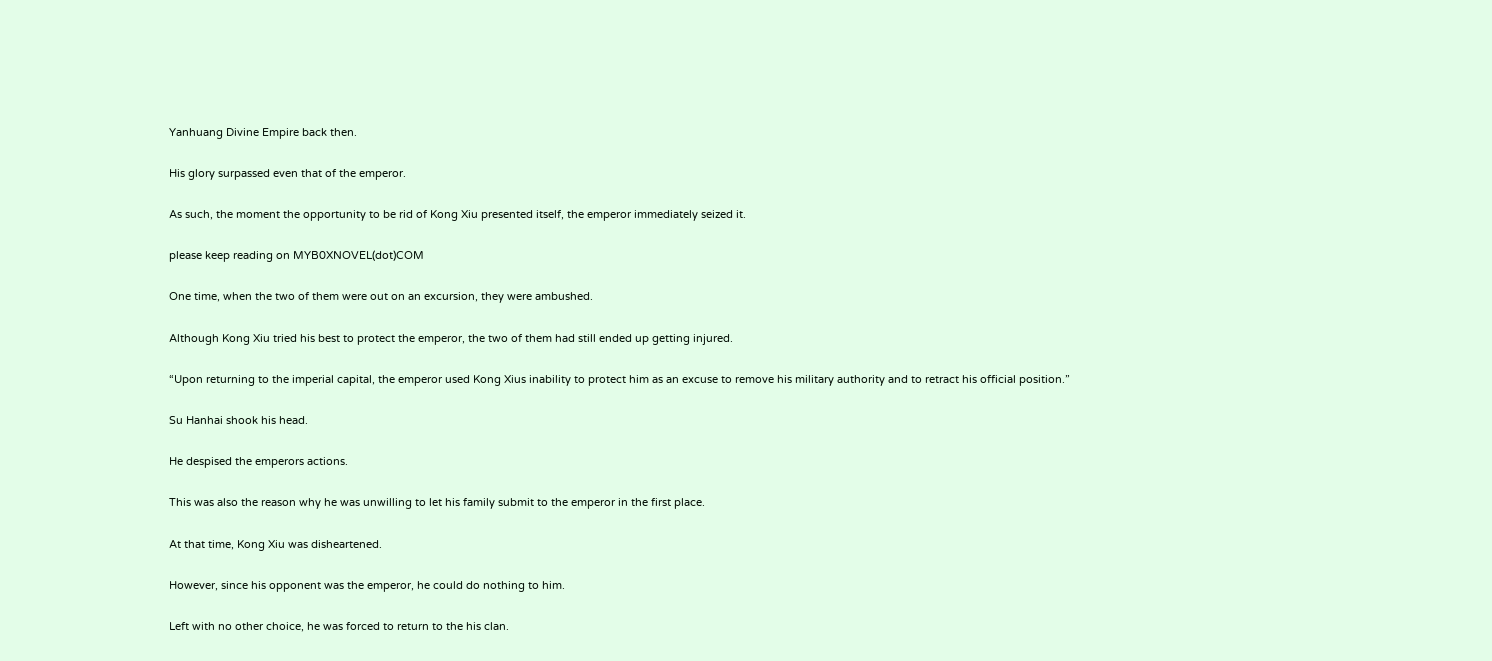Yanhuang Divine Empire back then.

His glory surpassed even that of the emperor.

As such, the moment the opportunity to be rid of Kong Xiu presented itself, the emperor immediately seized it.

please keep reading on MYB0XNOVEL(dot)COM

One time, when the two of them were out on an excursion, they were ambushed.

Although Kong Xiu tried his best to protect the emperor, the two of them had still ended up getting injured.

“Upon returning to the imperial capital, the emperor used Kong Xius inability to protect him as an excuse to remove his military authority and to retract his official position.”

Su Hanhai shook his head.

He despised the emperors actions.

This was also the reason why he was unwilling to let his family submit to the emperor in the first place.

At that time, Kong Xiu was disheartened.

However, since his opponent was the emperor, he could do nothing to him.

Left with no other choice, he was forced to return to the his clan.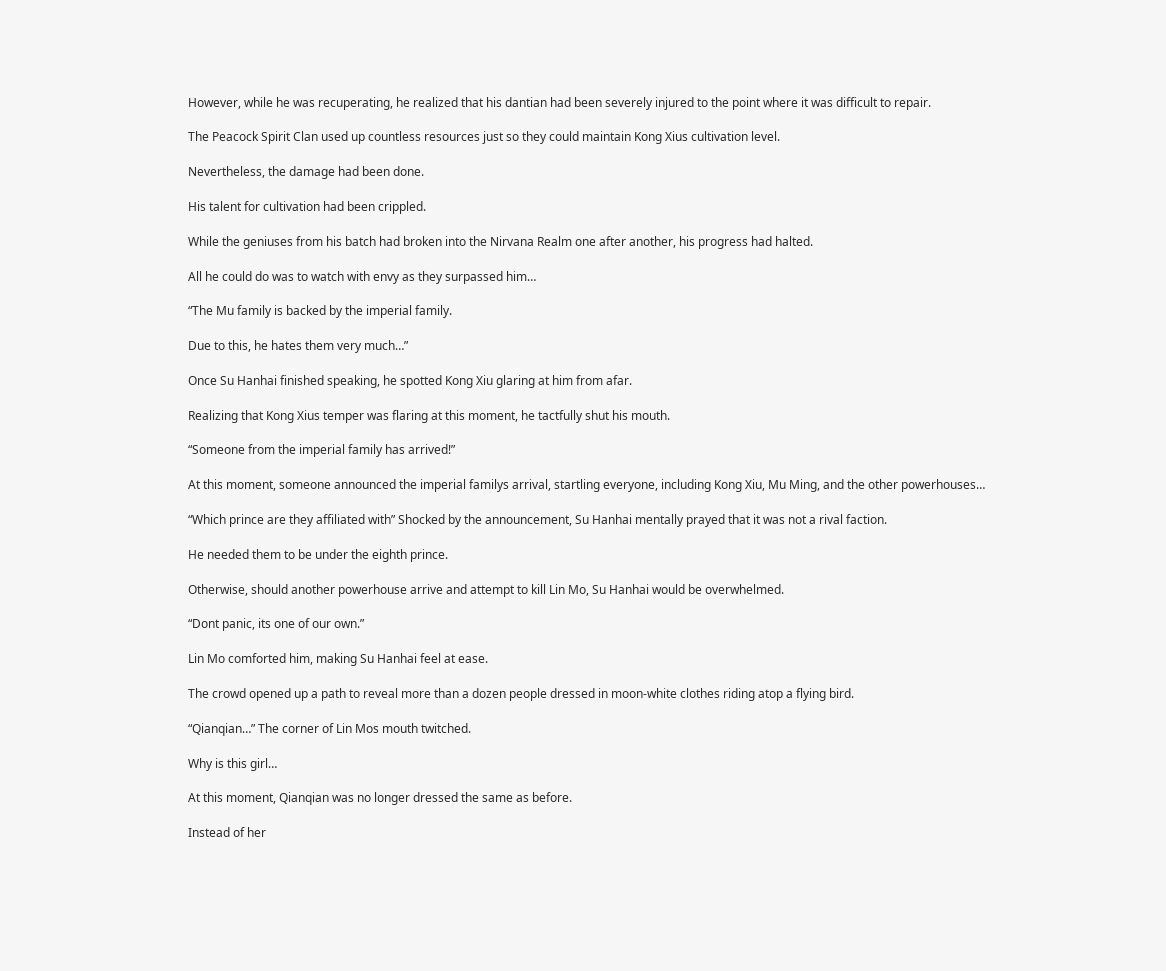However, while he was recuperating, he realized that his dantian had been severely injured to the point where it was difficult to repair.

The Peacock Spirit Clan used up countless resources just so they could maintain Kong Xius cultivation level.

Nevertheless, the damage had been done.

His talent for cultivation had been crippled.

While the geniuses from his batch had broken into the Nirvana Realm one after another, his progress had halted.

All he could do was to watch with envy as they surpassed him…

“The Mu family is backed by the imperial family.

Due to this, he hates them very much…”

Once Su Hanhai finished speaking, he spotted Kong Xiu glaring at him from afar.

Realizing that Kong Xius temper was flaring at this moment, he tactfully shut his mouth.

“Someone from the imperial family has arrived!”

At this moment, someone announced the imperial familys arrival, startling everyone, including Kong Xiu, Mu Ming, and the other powerhouses…

“Which prince are they affiliated with” Shocked by the announcement, Su Hanhai mentally prayed that it was not a rival faction.

He needed them to be under the eighth prince.

Otherwise, should another powerhouse arrive and attempt to kill Lin Mo, Su Hanhai would be overwhelmed.

“Dont panic, its one of our own.”

Lin Mo comforted him, making Su Hanhai feel at ease.

The crowd opened up a path to reveal more than a dozen people dressed in moon-white clothes riding atop a flying bird.

“Qianqian…” The corner of Lin Mos mouth twitched.

Why is this girl…

At this moment, Qianqian was no longer dressed the same as before.

Instead of her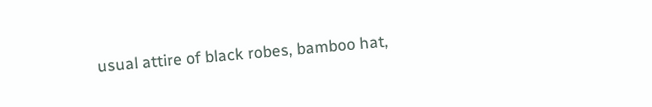usual attire of black robes, bamboo hat,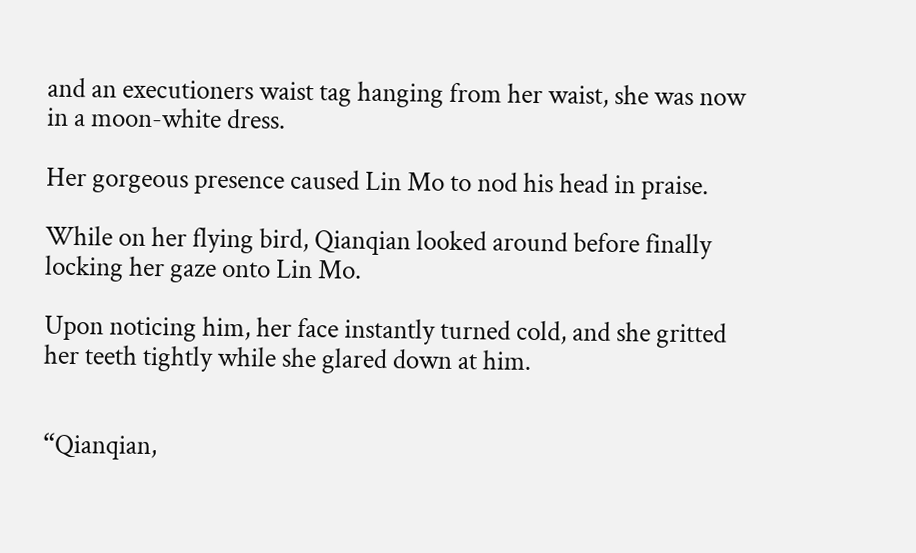and an executioners waist tag hanging from her waist, she was now in a moon-white dress.

Her gorgeous presence caused Lin Mo to nod his head in praise.

While on her flying bird, Qianqian looked around before finally locking her gaze onto Lin Mo.

Upon noticing him, her face instantly turned cold, and she gritted her teeth tightly while she glared down at him.


“Qianqian,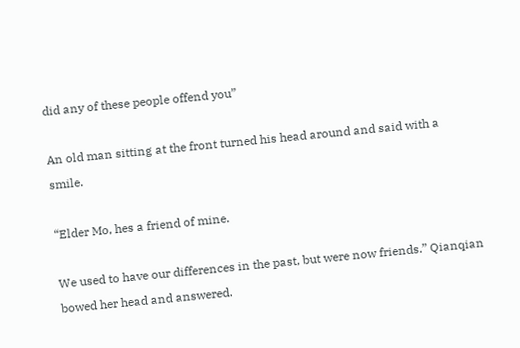did any of these people offend you”

An old man sitting at the front turned his head around and said with a smile.

“Elder Mo, hes a friend of mine.

We used to have our differences in the past, but were now friends.” Qianqian bowed her head and answered.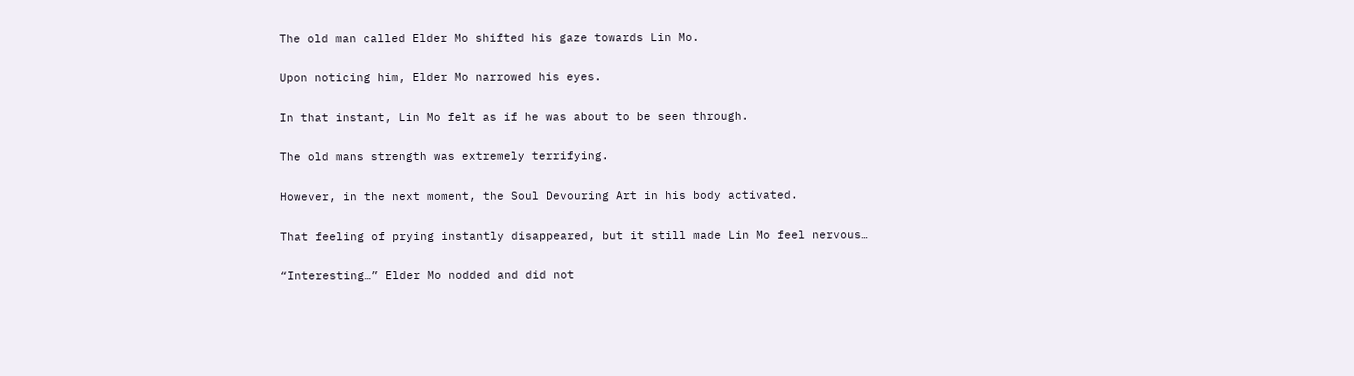The old man called Elder Mo shifted his gaze towards Lin Mo.

Upon noticing him, Elder Mo narrowed his eyes.

In that instant, Lin Mo felt as if he was about to be seen through.

The old mans strength was extremely terrifying.

However, in the next moment, the Soul Devouring Art in his body activated.

That feeling of prying instantly disappeared, but it still made Lin Mo feel nervous…

“Interesting…” Elder Mo nodded and did not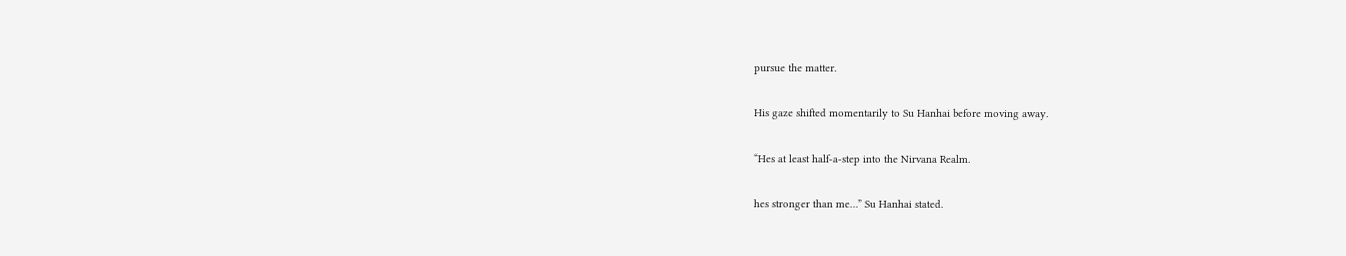pursue the matter.

His gaze shifted momentarily to Su Hanhai before moving away.

“Hes at least half-a-step into the Nirvana Realm.

hes stronger than me…” Su Hanhai stated.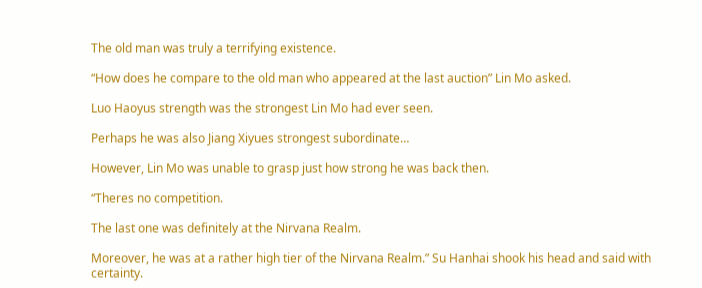The old man was truly a terrifying existence.

“How does he compare to the old man who appeared at the last auction” Lin Mo asked.

Luo Haoyus strength was the strongest Lin Mo had ever seen.

Perhaps he was also Jiang Xiyues strongest subordinate…

However, Lin Mo was unable to grasp just how strong he was back then.

“Theres no competition.

The last one was definitely at the Nirvana Realm.

Moreover, he was at a rather high tier of the Nirvana Realm.” Su Hanhai shook his head and said with certainty.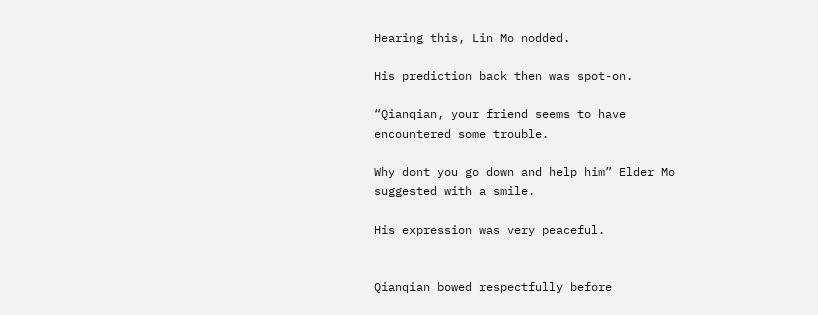Hearing this, Lin Mo nodded.

His prediction back then was spot-on.

“Qianqian, your friend seems to have encountered some trouble.

Why dont you go down and help him” Elder Mo suggested with a smile.

His expression was very peaceful.


Qianqian bowed respectfully before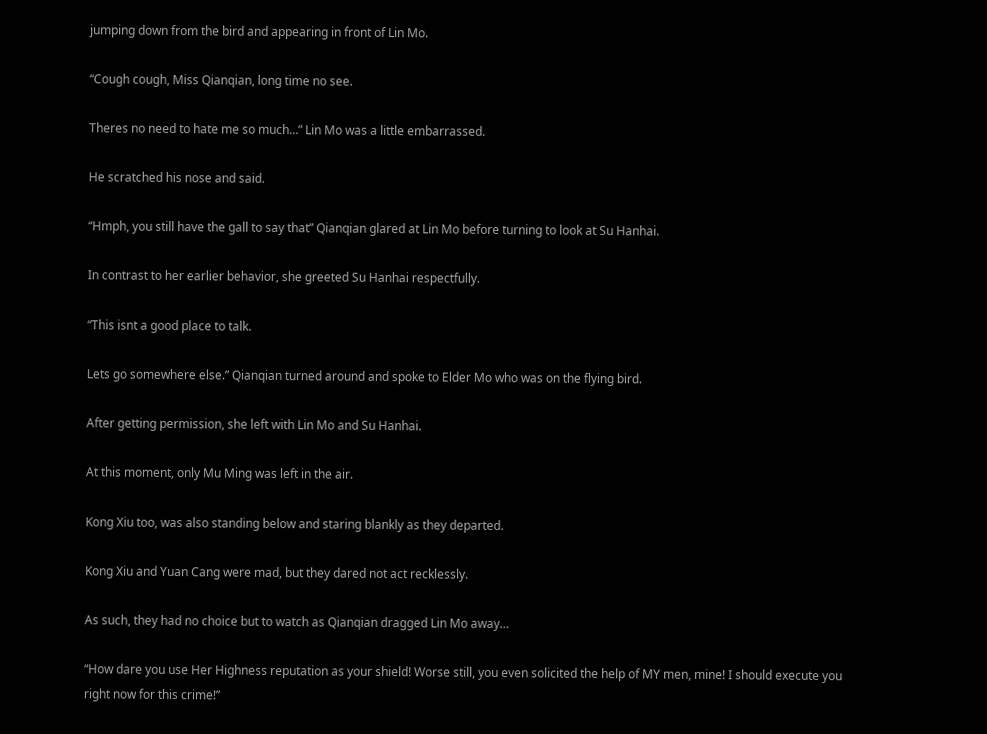jumping down from the bird and appearing in front of Lin Mo.

“Cough cough, Miss Qianqian, long time no see.

Theres no need to hate me so much…” Lin Mo was a little embarrassed.

He scratched his nose and said.

“Hmph, you still have the gall to say that” Qianqian glared at Lin Mo before turning to look at Su Hanhai.

In contrast to her earlier behavior, she greeted Su Hanhai respectfully.

“This isnt a good place to talk.

Lets go somewhere else.” Qianqian turned around and spoke to Elder Mo who was on the flying bird.

After getting permission, she left with Lin Mo and Su Hanhai.

At this moment, only Mu Ming was left in the air.

Kong Xiu too, was also standing below and staring blankly as they departed.

Kong Xiu and Yuan Cang were mad, but they dared not act recklessly.

As such, they had no choice but to watch as Qianqian dragged Lin Mo away…

“How dare you use Her Highness reputation as your shield! Worse still, you even solicited the help of MY men, mine! I should execute you right now for this crime!”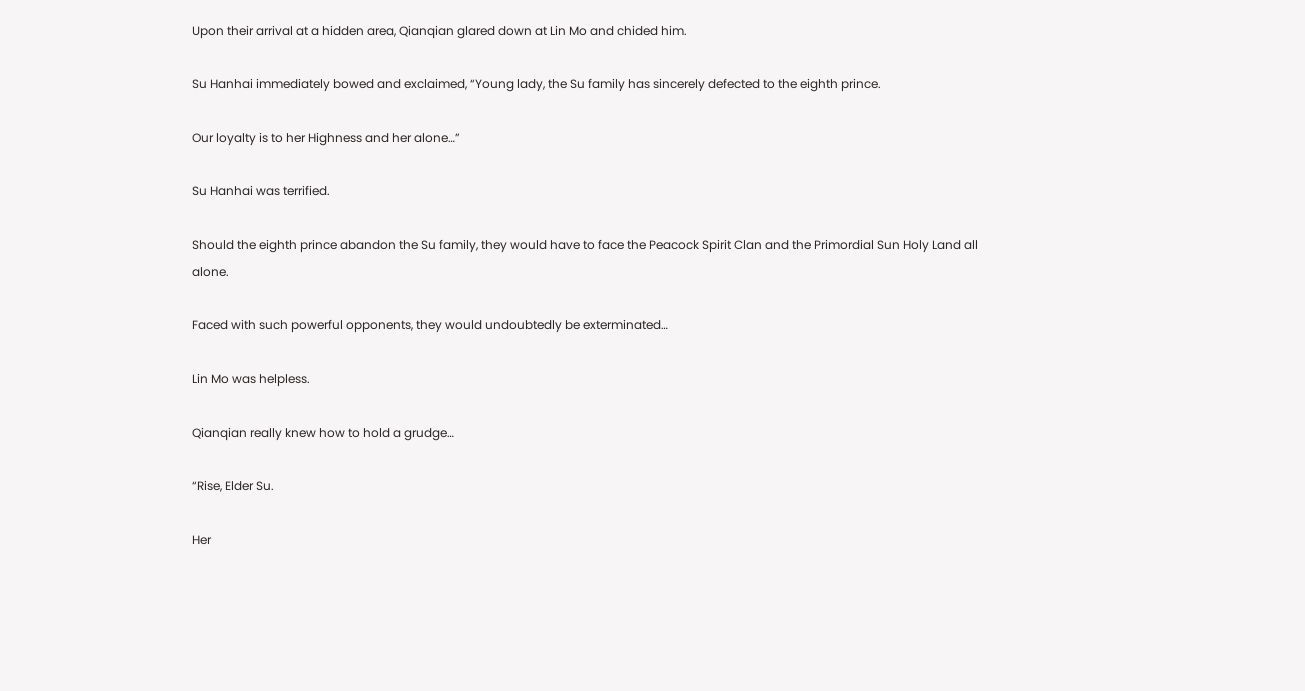Upon their arrival at a hidden area, Qianqian glared down at Lin Mo and chided him.

Su Hanhai immediately bowed and exclaimed, “Young lady, the Su family has sincerely defected to the eighth prince.

Our loyalty is to her Highness and her alone…”

Su Hanhai was terrified.

Should the eighth prince abandon the Su family, they would have to face the Peacock Spirit Clan and the Primordial Sun Holy Land all alone.

Faced with such powerful opponents, they would undoubtedly be exterminated…

Lin Mo was helpless.

Qianqian really knew how to hold a grudge…

“Rise, Elder Su.

Her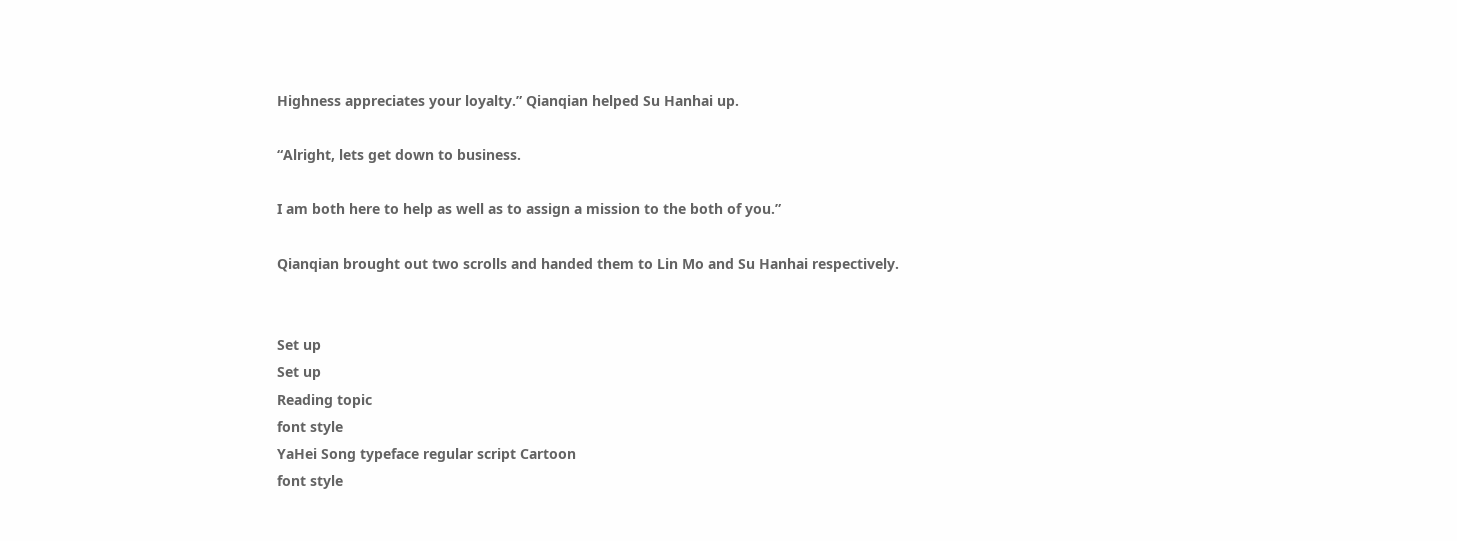Highness appreciates your loyalty.” Qianqian helped Su Hanhai up.

“Alright, lets get down to business.

I am both here to help as well as to assign a mission to the both of you.”

Qianqian brought out two scrolls and handed them to Lin Mo and Su Hanhai respectively.


Set up
Set up
Reading topic
font style
YaHei Song typeface regular script Cartoon
font style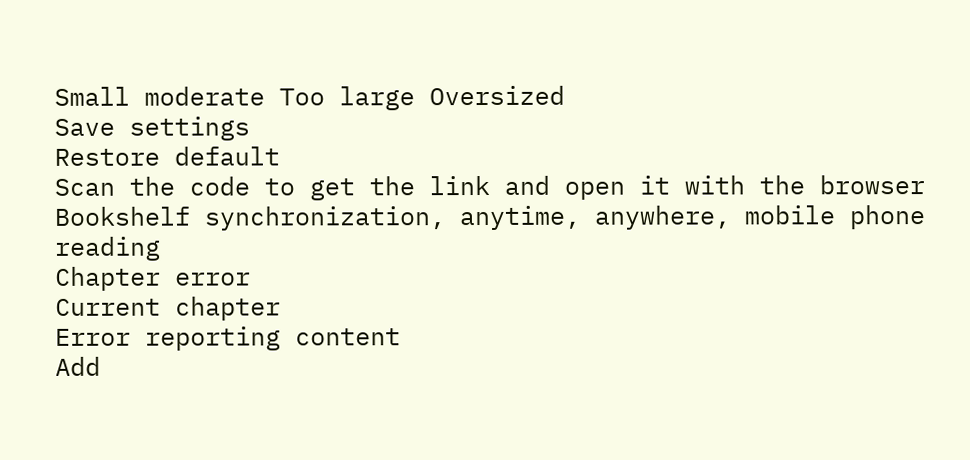Small moderate Too large Oversized
Save settings
Restore default
Scan the code to get the link and open it with the browser
Bookshelf synchronization, anytime, anywhere, mobile phone reading
Chapter error
Current chapter
Error reporting content
Add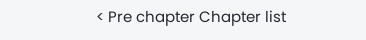< Pre chapter Chapter list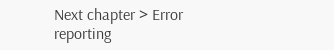Next chapter > Error reporting